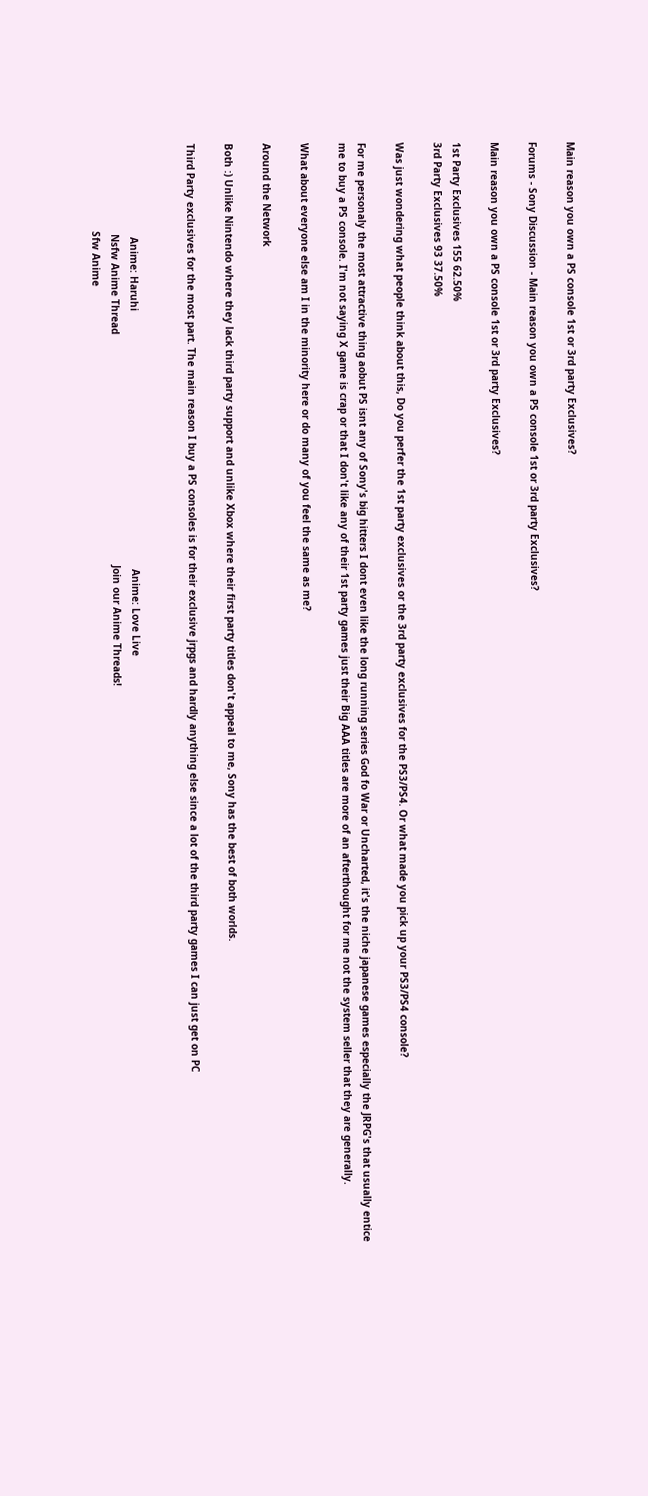Main reason you own a PS console 1st or 3rd party Exclusives?

Forums - Sony Discussion - Main reason you own a PS console 1st or 3rd party Exclusives?

Main reason you own a PS console 1st or 3rd party Exclusives?

1st Party Exclusives 155 62.50%
3rd Party Exclusives 93 37.50%

Was just wondering what people think about this, Do you perfer the 1st party exclusives or the 3rd party exclusives for the PS3/PS4. Or what made you pick up your PS3/PS4 console?

For me personaly the most attractive thing aobut PS isnt any of Sony's big hitters I dont even like the long running series God fo War or Uncharted, it's the niche japanese games especially the JRPG's that usually entice me to buy a PS console. I'm not saying X game is crap or that I don't like any of their 1st party games just their Big AAA titles are more of an afterthought for me not the system seller that they are generally.

What about everyone else am I in the minority here or do many of you feel the same as me?

Around the Network

Both :) Unlike Nintendo where they lack third party support and unlike Xbox where their first party titles don't appeal to me, Sony has the best of both worlds.

Third Party exclusives for the most part. The main reason I buy a PS consoles is for their exclusive jrpgs and hardly anything else since a lot of the third party games I can just get on PC


                               Anime: Haruhi                                                                                      Anime: Love Live
                              Nsfw Anime Thread                                                                             Join our Anime Threads!
                             Sfw Anime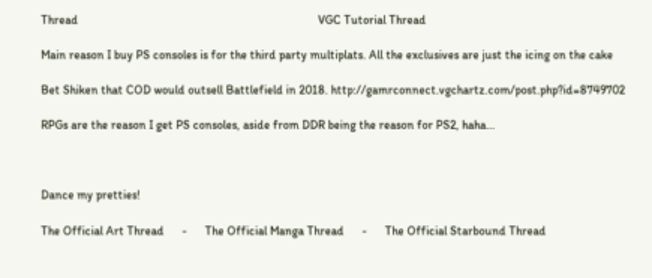Thread                                                                                VGC Tutorial Thread

Main reason I buy PS consoles is for the third party multiplats. All the exclusives are just the icing on the cake

Bet Shiken that COD would outsell Battlefield in 2018. http://gamrconnect.vgchartz.com/post.php?id=8749702

RPGs are the reason I get PS consoles, aside from DDR being the reason for PS2, haha...



Dance my pretties!

The Official Art Thread      -      The Official Manga Thread      -      The Official Starbound Thread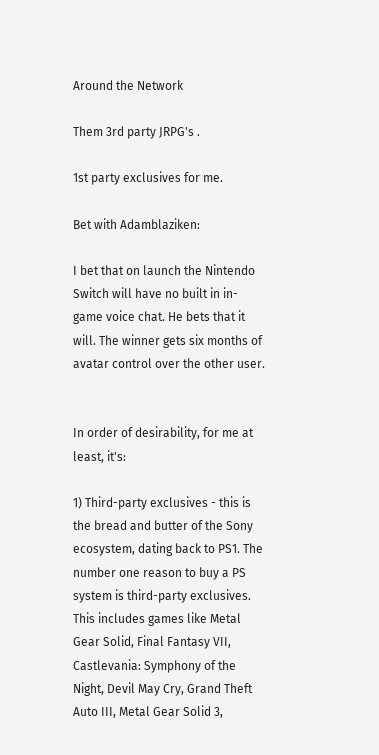Around the Network

Them 3rd party JRPG's .

1st party exclusives for me.

Bet with Adamblaziken:

I bet that on launch the Nintendo Switch will have no built in in-game voice chat. He bets that it will. The winner gets six months of avatar control over the other user.


In order of desirability, for me at least, it's:

1) Third-party exclusives - this is the bread and butter of the Sony ecosystem, dating back to PS1. The number one reason to buy a PS system is third-party exclusives. This includes games like Metal Gear Solid, Final Fantasy VII, Castlevania: Symphony of the Night, Devil May Cry, Grand Theft Auto III, Metal Gear Solid 3,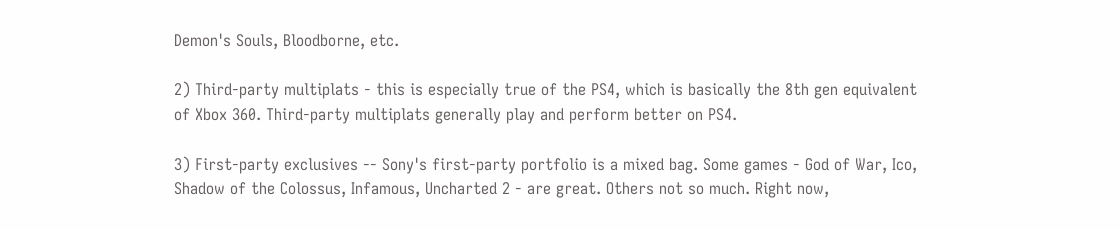Demon's Souls, Bloodborne, etc.

2) Third-party multiplats - this is especially true of the PS4, which is basically the 8th gen equivalent of Xbox 360. Third-party multiplats generally play and perform better on PS4.

3) First-party exclusives -- Sony's first-party portfolio is a mixed bag. Some games - God of War, Ico, Shadow of the Colossus, Infamous, Uncharted 2 - are great. Others not so much. Right now,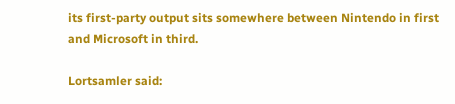its first-party output sits somewhere between Nintendo in first and Microsoft in third.

Lortsamler said: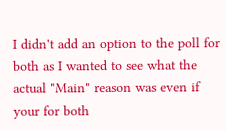I didn't add an option to the poll for both as I wanted to see what the actual "Main" reason was even if your for both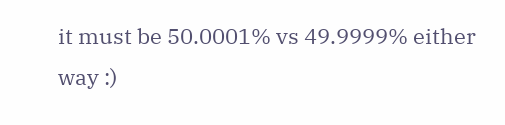it must be 50.0001% vs 49.9999% either way :)